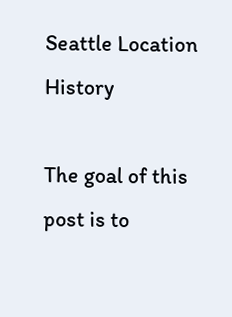Seattle Location History

The goal of this post is to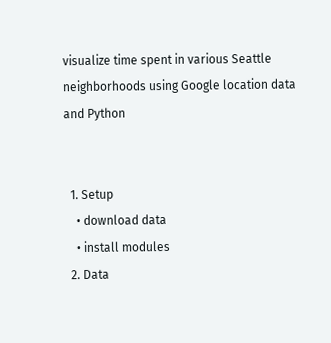visualize time spent in various Seattle neighborhoods using Google location data and Python


  1. Setup
    • download data
    • install modules
  2. Data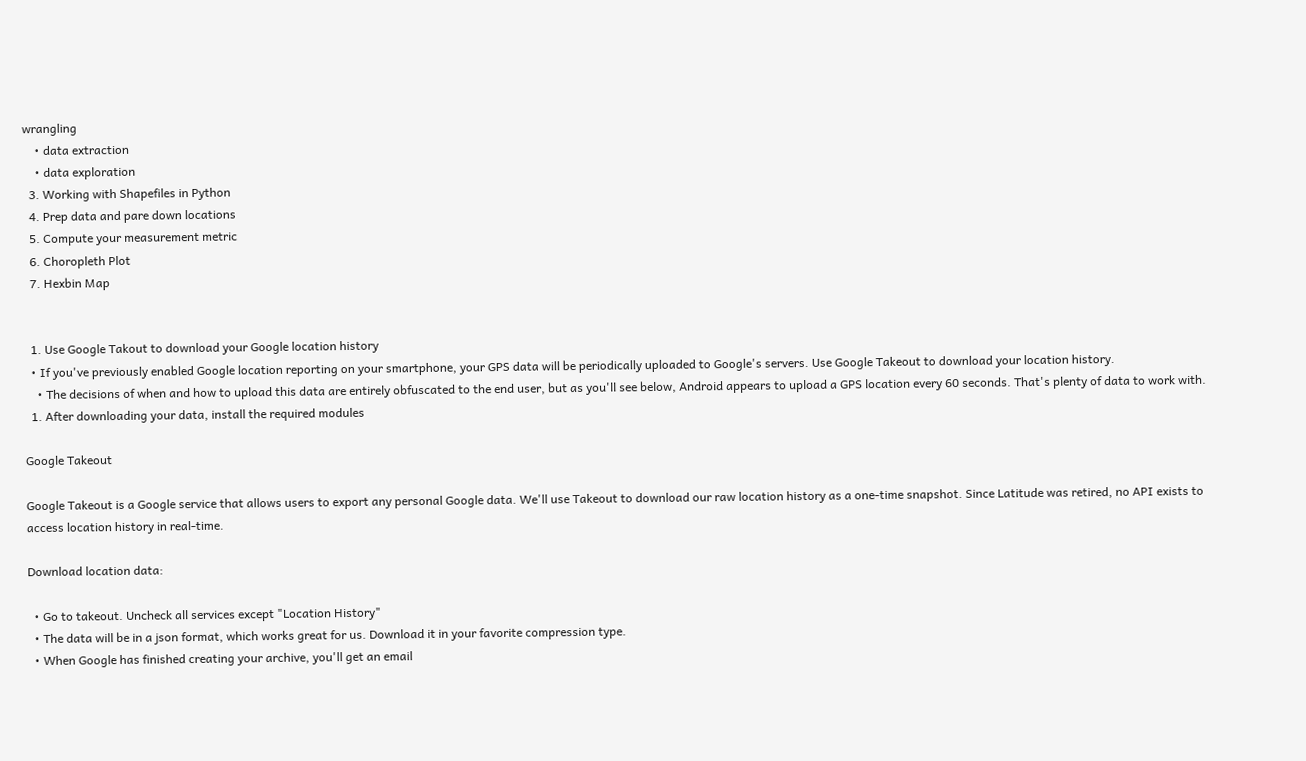wrangling
    • data extraction
    • data exploration
  3. Working with Shapefiles in Python
  4. Prep data and pare down locations
  5. Compute your measurement metric
  6. Choropleth Plot
  7. Hexbin Map


  1. Use Google Takout to download your Google location history
  • If you've previously enabled Google location reporting on your smartphone, your GPS data will be periodically uploaded to Google's servers. Use Google Takeout to download your location history.
    • The decisions of when and how to upload this data are entirely obfuscated to the end user, but as you'll see below, Android appears to upload a GPS location every 60 seconds. That's plenty of data to work with.
  1. After downloading your data, install the required modules

Google Takeout

Google Takeout is a Google service that allows users to export any personal Google data. We'll use Takeout to download our raw location history as a one-time snapshot. Since Latitude was retired, no API exists to access location history in real-time.

Download location data:

  • Go to takeout. Uncheck all services except "Location History"
  • The data will be in a json format, which works great for us. Download it in your favorite compression type.
  • When Google has finished creating your archive, you'll get an email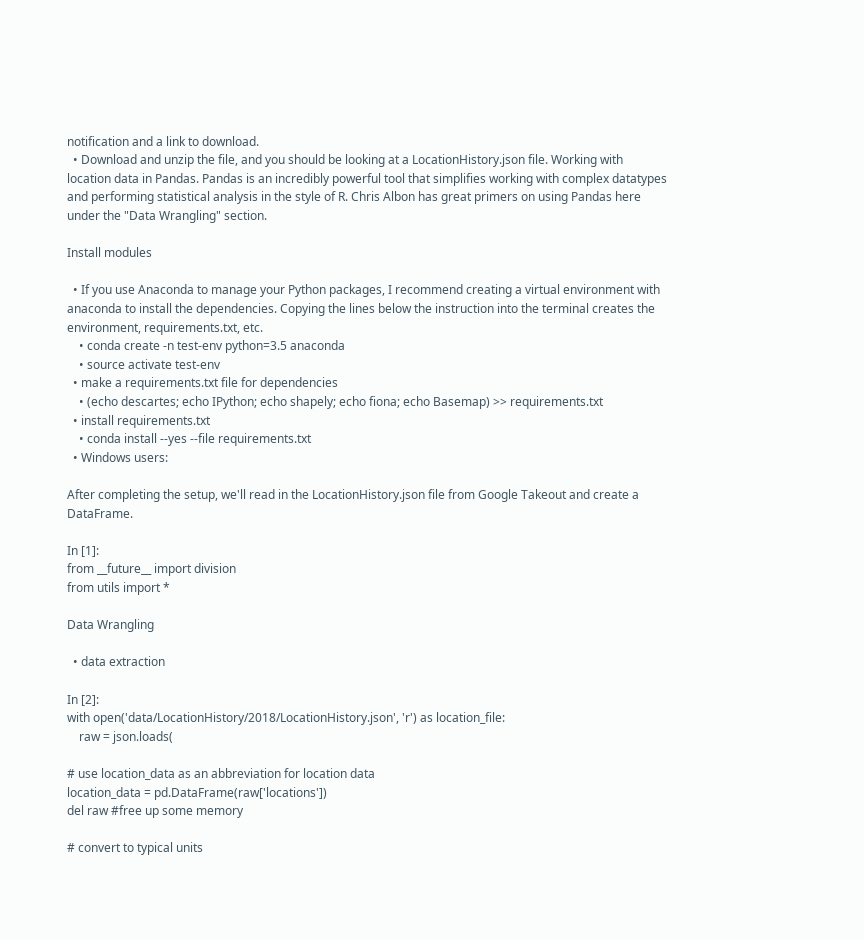notification and a link to download.
  • Download and unzip the file, and you should be looking at a LocationHistory.json file. Working with location data in Pandas. Pandas is an incredibly powerful tool that simplifies working with complex datatypes and performing statistical analysis in the style of R. Chris Albon has great primers on using Pandas here under the "Data Wrangling" section.

Install modules

  • If you use Anaconda to manage your Python packages, I recommend creating a virtual environment with anaconda to install the dependencies. Copying the lines below the instruction into the terminal creates the environment, requirements.txt, etc.
    • conda create -n test-env python=3.5 anaconda
    • source activate test-env
  • make a requirements.txt file for dependencies
    • (echo descartes; echo IPython; echo shapely; echo fiona; echo Basemap) >> requirements.txt
  • install requirements.txt
    • conda install --yes --file requirements.txt
  • Windows users:

After completing the setup, we'll read in the LocationHistory.json file from Google Takeout and create a DataFrame.

In [1]:
from __future__ import division
from utils import *

Data Wrangling

  • data extraction

In [2]:
with open('data/LocationHistory/2018/LocationHistory.json', 'r') as location_file:
    raw = json.loads(

# use location_data as an abbreviation for location data
location_data = pd.DataFrame(raw['locations'])
del raw #free up some memory

# convert to typical units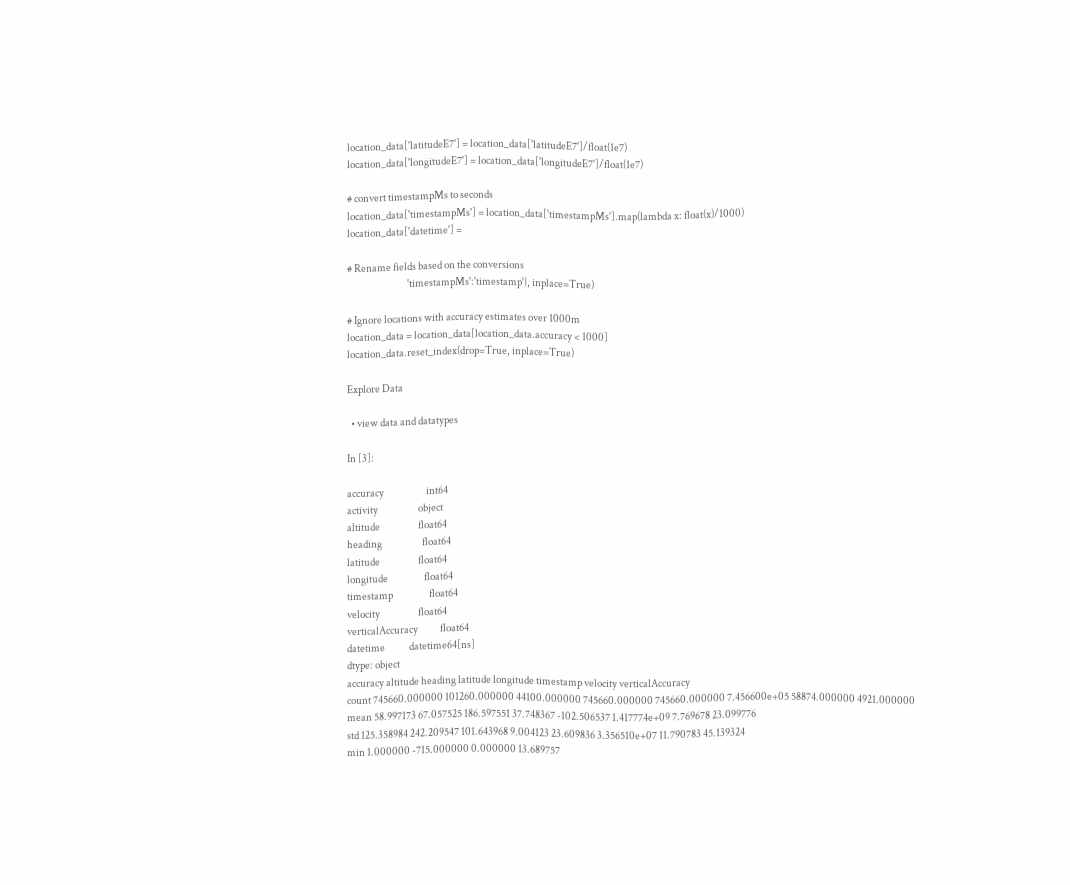location_data['latitudeE7'] = location_data['latitudeE7']/float(1e7)
location_data['longitudeE7'] = location_data['longitudeE7']/float(1e7)

# convert timestampMs to seconds
location_data['timestampMs'] = location_data['timestampMs'].map(lambda x: float(x)/1000)
location_data['datetime'] =

# Rename fields based on the conversions
                              'timestampMs':'timestamp'}, inplace=True)

# Ignore locations with accuracy estimates over 1000m
location_data = location_data[location_data.accuracy < 1000]
location_data.reset_index(drop=True, inplace=True)

Explore Data

  • view data and datatypes

In [3]:

accuracy                     int64
activity                    object
altitude                   float64
heading                    float64
latitude                   float64
longitude                  float64
timestamp                  float64
velocity                   float64
verticalAccuracy           float64
datetime            datetime64[ns]
dtype: object
accuracy altitude heading latitude longitude timestamp velocity verticalAccuracy
count 745660.000000 101260.000000 44100.000000 745660.000000 745660.000000 7.456600e+05 58874.000000 4921.000000
mean 58.997173 67.057525 186.597551 37.748367 -102.506537 1.417774e+09 7.769678 23.099776
std 125.358984 242.209547 101.643968 9.004123 23.609836 3.356510e+07 11.790783 45.139324
min 1.000000 -715.000000 0.000000 13.689757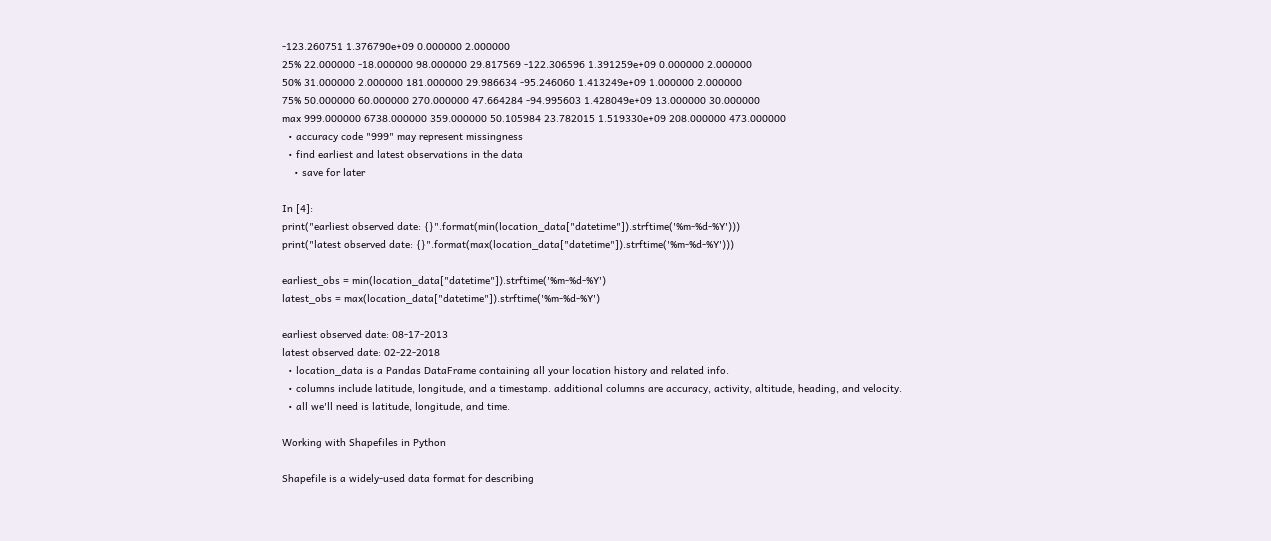-123.260751 1.376790e+09 0.000000 2.000000
25% 22.000000 -18.000000 98.000000 29.817569 -122.306596 1.391259e+09 0.000000 2.000000
50% 31.000000 2.000000 181.000000 29.986634 -95.246060 1.413249e+09 1.000000 2.000000
75% 50.000000 60.000000 270.000000 47.664284 -94.995603 1.428049e+09 13.000000 30.000000
max 999.000000 6738.000000 359.000000 50.105984 23.782015 1.519330e+09 208.000000 473.000000
  • accuracy code "999" may represent missingness
  • find earliest and latest observations in the data
    • save for later

In [4]:
print("earliest observed date: {}".format(min(location_data["datetime"]).strftime('%m-%d-%Y')))
print("latest observed date: {}".format(max(location_data["datetime"]).strftime('%m-%d-%Y')))

earliest_obs = min(location_data["datetime"]).strftime('%m-%d-%Y')
latest_obs = max(location_data["datetime"]).strftime('%m-%d-%Y')

earliest observed date: 08-17-2013
latest observed date: 02-22-2018
  • location_data is a Pandas DataFrame containing all your location history and related info.
  • columns include latitude, longitude, and a timestamp. additional columns are accuracy, activity, altitude, heading, and velocity.
  • all we'll need is latitude, longitude, and time.

Working with Shapefiles in Python

Shapefile is a widely-used data format for describing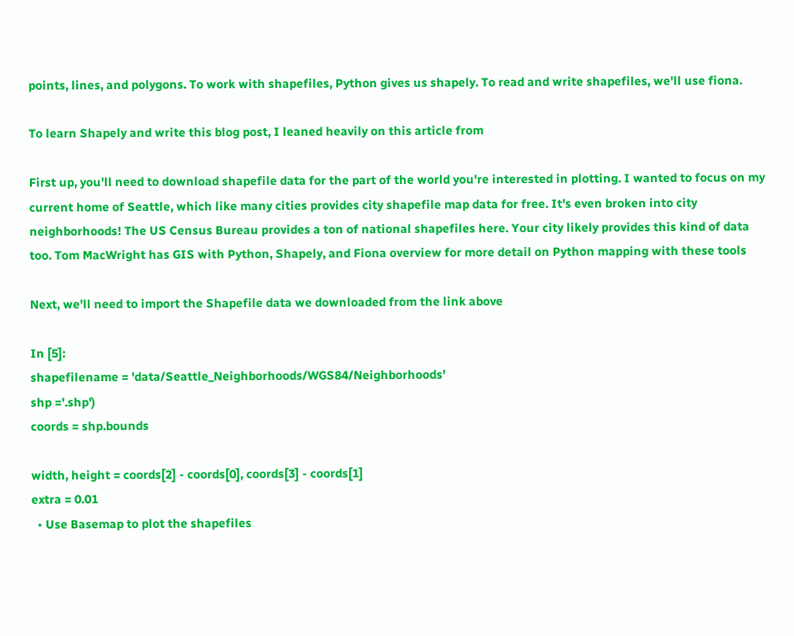points, lines, and polygons. To work with shapefiles, Python gives us shapely. To read and write shapefiles, we'll use fiona.

To learn Shapely and write this blog post, I leaned heavily on this article from

First up, you'll need to download shapefile data for the part of the world you're interested in plotting. I wanted to focus on my current home of Seattle, which like many cities provides city shapefile map data for free. It's even broken into city neighborhoods! The US Census Bureau provides a ton of national shapefiles here. Your city likely provides this kind of data too. Tom MacWright has GIS with Python, Shapely, and Fiona overview for more detail on Python mapping with these tools

Next, we'll need to import the Shapefile data we downloaded from the link above

In [5]:
shapefilename = 'data/Seattle_Neighborhoods/WGS84/Neighborhoods'
shp ='.shp')
coords = shp.bounds

width, height = coords[2] - coords[0], coords[3] - coords[1]
extra = 0.01
  • Use Basemap to plot the shapefiles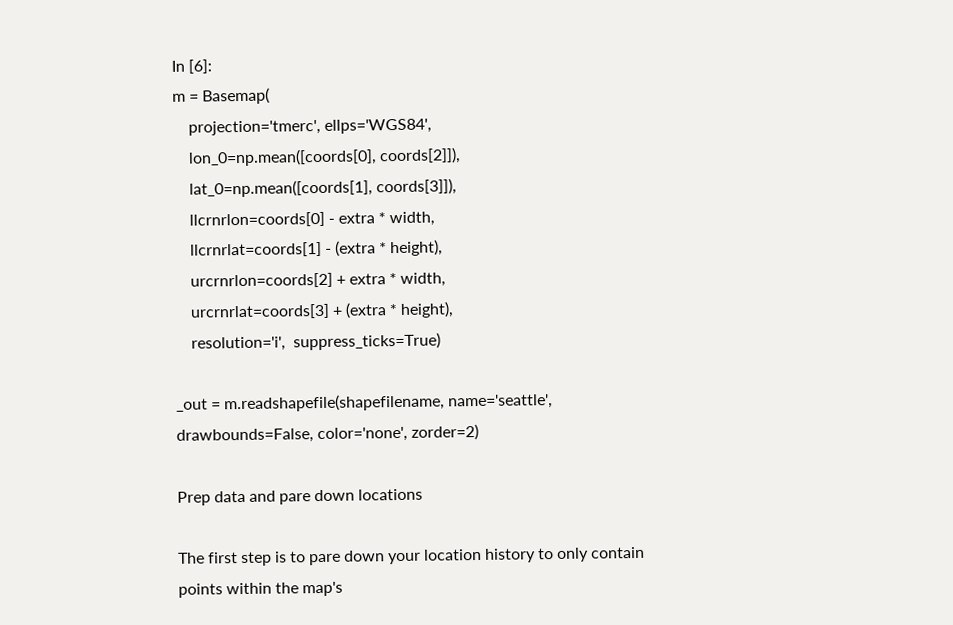In [6]:
m = Basemap(
    projection='tmerc', ellps='WGS84',
    lon_0=np.mean([coords[0], coords[2]]),
    lat_0=np.mean([coords[1], coords[3]]),
    llcrnrlon=coords[0] - extra * width,
    llcrnrlat=coords[1] - (extra * height),
    urcrnrlon=coords[2] + extra * width,
    urcrnrlat=coords[3] + (extra * height),
    resolution='i',  suppress_ticks=True)

_out = m.readshapefile(shapefilename, name='seattle', drawbounds=False, color='none', zorder=2)

Prep data and pare down locations

The first step is to pare down your location history to only contain points within the map's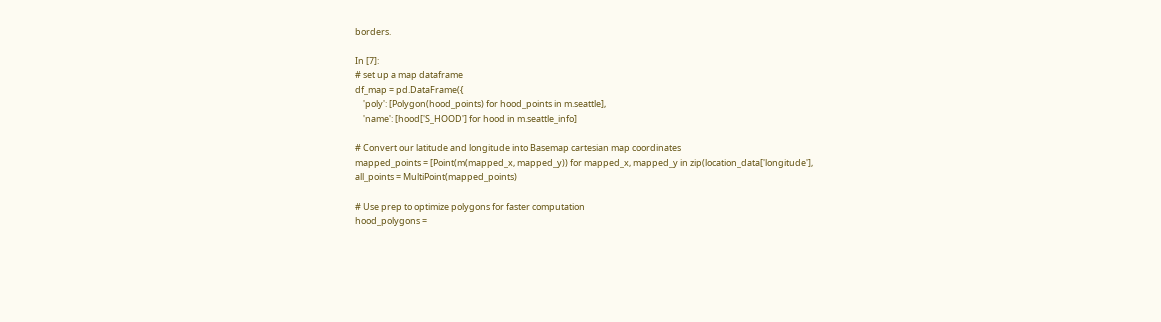borders.

In [7]:
# set up a map dataframe
df_map = pd.DataFrame({
    'poly': [Polygon(hood_points) for hood_points in m.seattle],
    'name': [hood['S_HOOD'] for hood in m.seattle_info]

# Convert our latitude and longitude into Basemap cartesian map coordinates
mapped_points = [Point(m(mapped_x, mapped_y)) for mapped_x, mapped_y in zip(location_data['longitude'],
all_points = MultiPoint(mapped_points)

# Use prep to optimize polygons for faster computation
hood_polygons =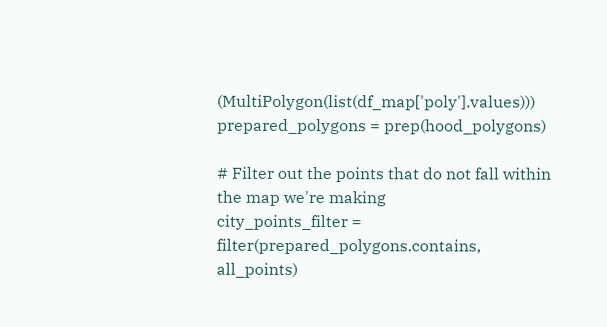(MultiPolygon(list(df_map['poly'].values)))
prepared_polygons = prep(hood_polygons)

# Filter out the points that do not fall within the map we're making
city_points_filter = filter(prepared_polygons.contains, all_points)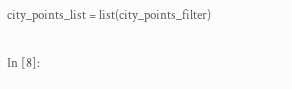city_points_list = list(city_points_filter)

In [8]: